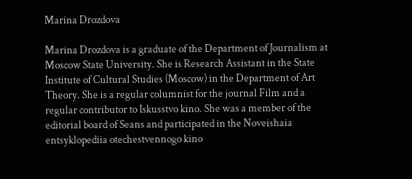Marina Drozdova

Marina Drozdova is a graduate of the Department of Journalism at Moscow State University. She is Research Assistant in the State Institute of Cultural Studies (Moscow) in the Department of Art Theory. She is a regular columnist for the journal Film and a regular contributor to Iskusstvo kino. She was a member of the editorial board of Seans and participated in the Noveishaia entsyklopediia otechestvennogo kino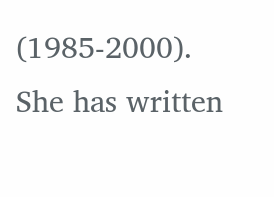(1985-2000). She has written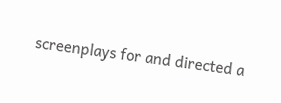screenplays for and directed a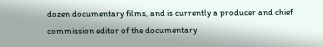dozen documentary films, and is currently a producer and chief commission editor of the documentary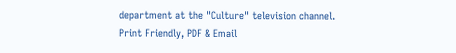department at the "Culture" television channel.
Print Friendly, PDF & Email